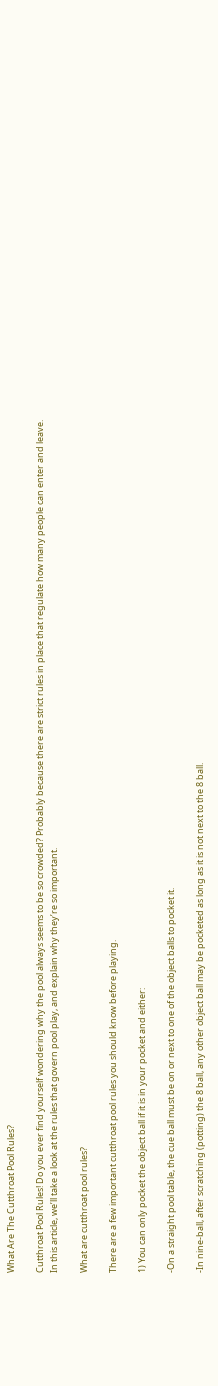What Are The Cutthroat Pool Rules?

Cutthroat Pool Rules! Do you ever find yourself wondering why the pool always seems to be so crowded? Probably because there are strict rules in place that regulate how many people can enter and leave. In this article, we’ll take a look at the rules that govern pool play, and explain why they’re so important.

What are cutthroat pool rules?

There are a few important cutthroat pool rules you should know before playing.

1) You can only pocket the object ball if it is in your pocket and either:

-On a straight pool table, the cue ball must be on or next to one of the object balls to pocket it.

-In nine-ball, after scratching (potting) the 8 ball, any other object ball may be pocketed as long as it is not next to the 8 ball.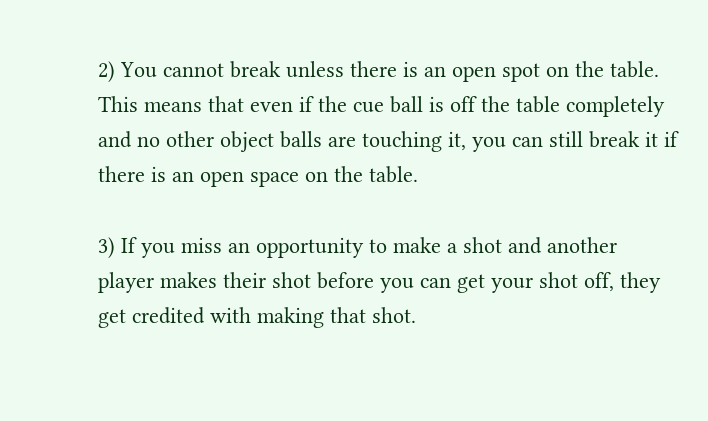2) You cannot break unless there is an open spot on the table. This means that even if the cue ball is off the table completely and no other object balls are touching it, you can still break it if there is an open space on the table.

3) If you miss an opportunity to make a shot and another player makes their shot before you can get your shot off, they get credited with making that shot.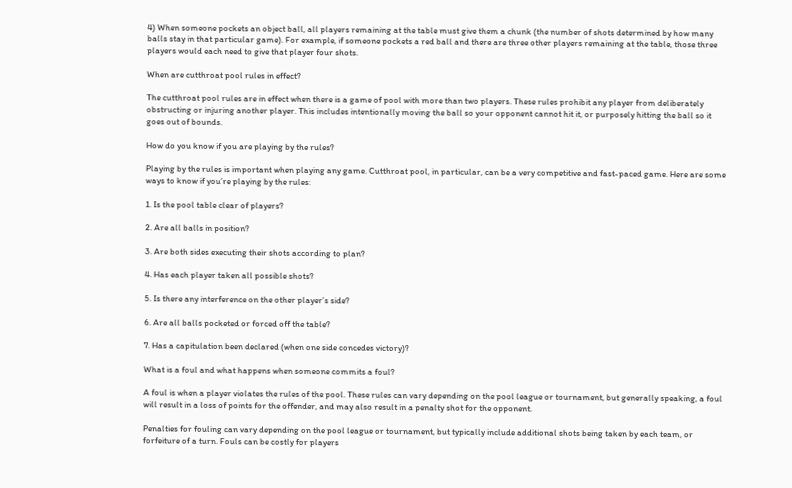4) When someone pockets an object ball, all players remaining at the table must give them a chunk (the number of shots determined by how many balls stay in that particular game). For example, if someone pockets a red ball and there are three other players remaining at the table, those three players would each need to give that player four shots.

When are cutthroat pool rules in effect?

The cutthroat pool rules are in effect when there is a game of pool with more than two players. These rules prohibit any player from deliberately obstructing or injuring another player. This includes intentionally moving the ball so your opponent cannot hit it, or purposely hitting the ball so it goes out of bounds.

How do you know if you are playing by the rules?

Playing by the rules is important when playing any game. Cutthroat pool, in particular, can be a very competitive and fast-paced game. Here are some ways to know if you’re playing by the rules:

1. Is the pool table clear of players?

2. Are all balls in position?

3. Are both sides executing their shots according to plan?

4. Has each player taken all possible shots?

5. Is there any interference on the other player’s side?

6. Are all balls pocketed or forced off the table?

7. Has a capitulation been declared (when one side concedes victory)?

What is a foul and what happens when someone commits a foul?

A foul is when a player violates the rules of the pool. These rules can vary depending on the pool league or tournament, but generally speaking, a foul will result in a loss of points for the offender, and may also result in a penalty shot for the opponent.

Penalties for fouling can vary depending on the pool league or tournament, but typically include additional shots being taken by each team, or forfeiture of a turn. Fouls can be costly for players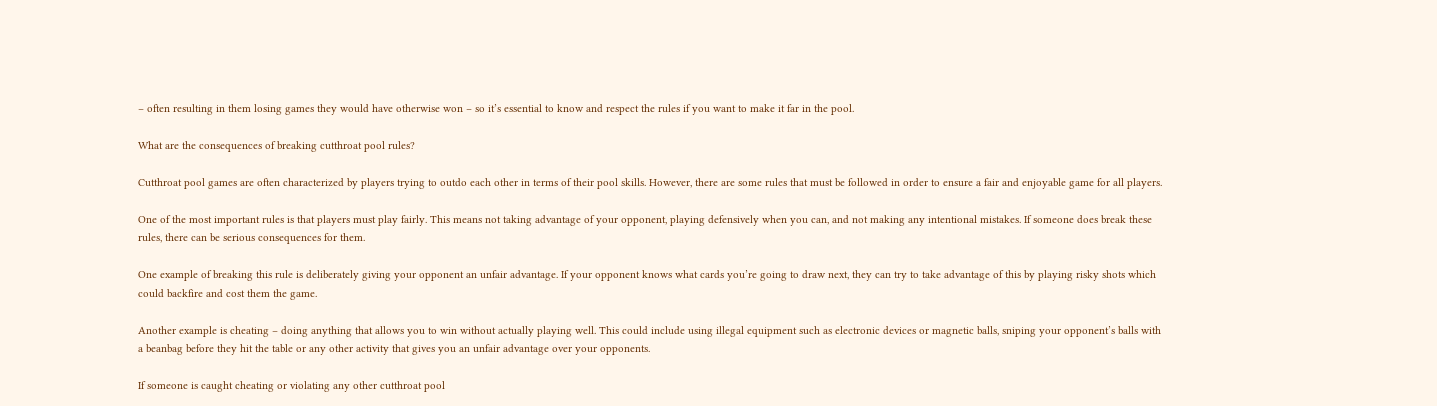– often resulting in them losing games they would have otherwise won – so it’s essential to know and respect the rules if you want to make it far in the pool.

What are the consequences of breaking cutthroat pool rules?

Cutthroat pool games are often characterized by players trying to outdo each other in terms of their pool skills. However, there are some rules that must be followed in order to ensure a fair and enjoyable game for all players.

One of the most important rules is that players must play fairly. This means not taking advantage of your opponent, playing defensively when you can, and not making any intentional mistakes. If someone does break these rules, there can be serious consequences for them.

One example of breaking this rule is deliberately giving your opponent an unfair advantage. If your opponent knows what cards you’re going to draw next, they can try to take advantage of this by playing risky shots which could backfire and cost them the game.

Another example is cheating – doing anything that allows you to win without actually playing well. This could include using illegal equipment such as electronic devices or magnetic balls, sniping your opponent’s balls with a beanbag before they hit the table or any other activity that gives you an unfair advantage over your opponents.

If someone is caught cheating or violating any other cutthroat pool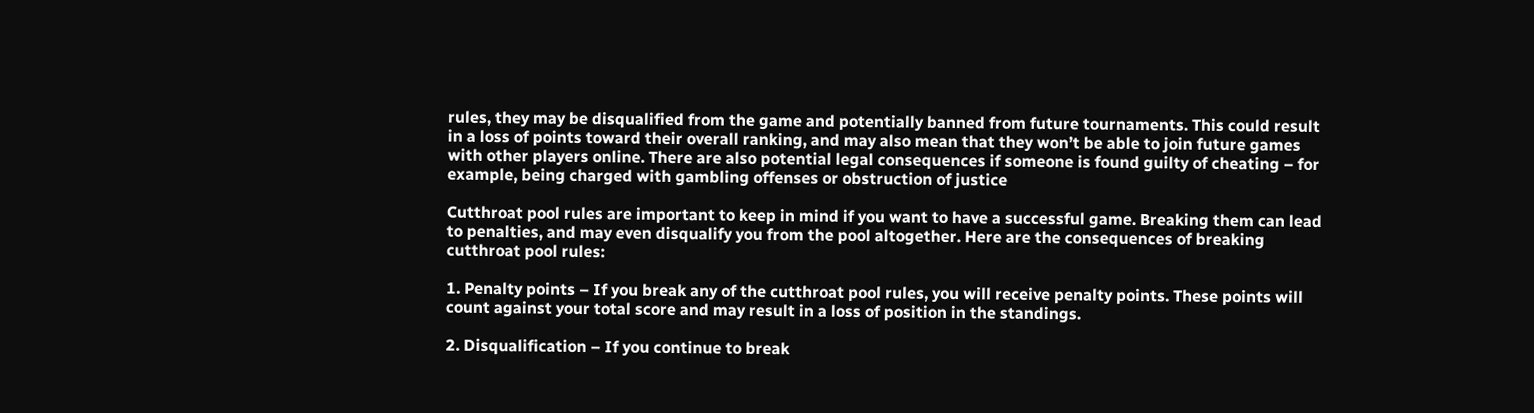rules, they may be disqualified from the game and potentially banned from future tournaments. This could result in a loss of points toward their overall ranking, and may also mean that they won’t be able to join future games with other players online. There are also potential legal consequences if someone is found guilty of cheating – for example, being charged with gambling offenses or obstruction of justice

Cutthroat pool rules are important to keep in mind if you want to have a successful game. Breaking them can lead to penalties, and may even disqualify you from the pool altogether. Here are the consequences of breaking cutthroat pool rules:

1. Penalty points – If you break any of the cutthroat pool rules, you will receive penalty points. These points will count against your total score and may result in a loss of position in the standings.

2. Disqualification – If you continue to break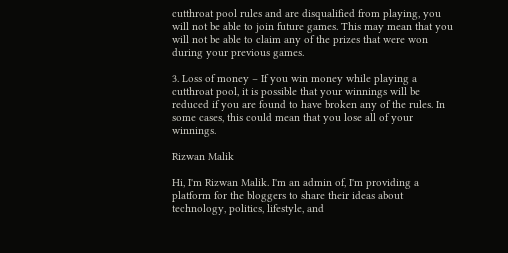cutthroat pool rules and are disqualified from playing, you will not be able to join future games. This may mean that you will not be able to claim any of the prizes that were won during your previous games.

3. Loss of money – If you win money while playing a cutthroat pool, it is possible that your winnings will be reduced if you are found to have broken any of the rules. In some cases, this could mean that you lose all of your winnings.

Rizwan Malik

Hi, I'm Rizwan Malik. I'm an admin of, I'm providing a platform for the bloggers to share their ideas about technology, politics, lifestyle, and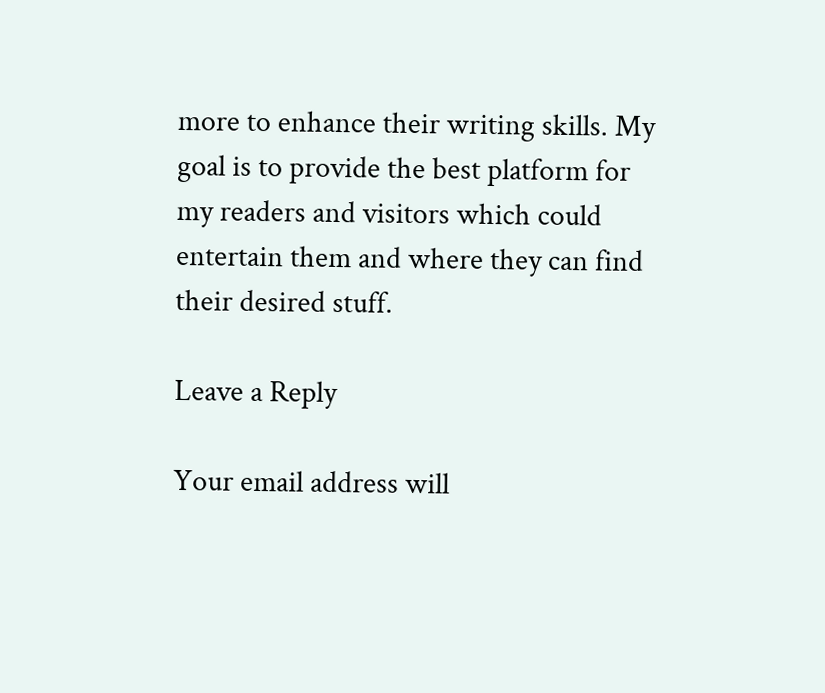more to enhance their writing skills. My goal is to provide the best platform for my readers and visitors which could entertain them and where they can find their desired stuff.

Leave a Reply

Your email address will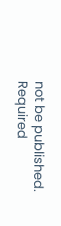not be published. Required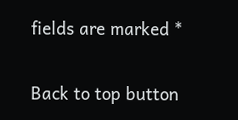fields are marked *

Back to top button